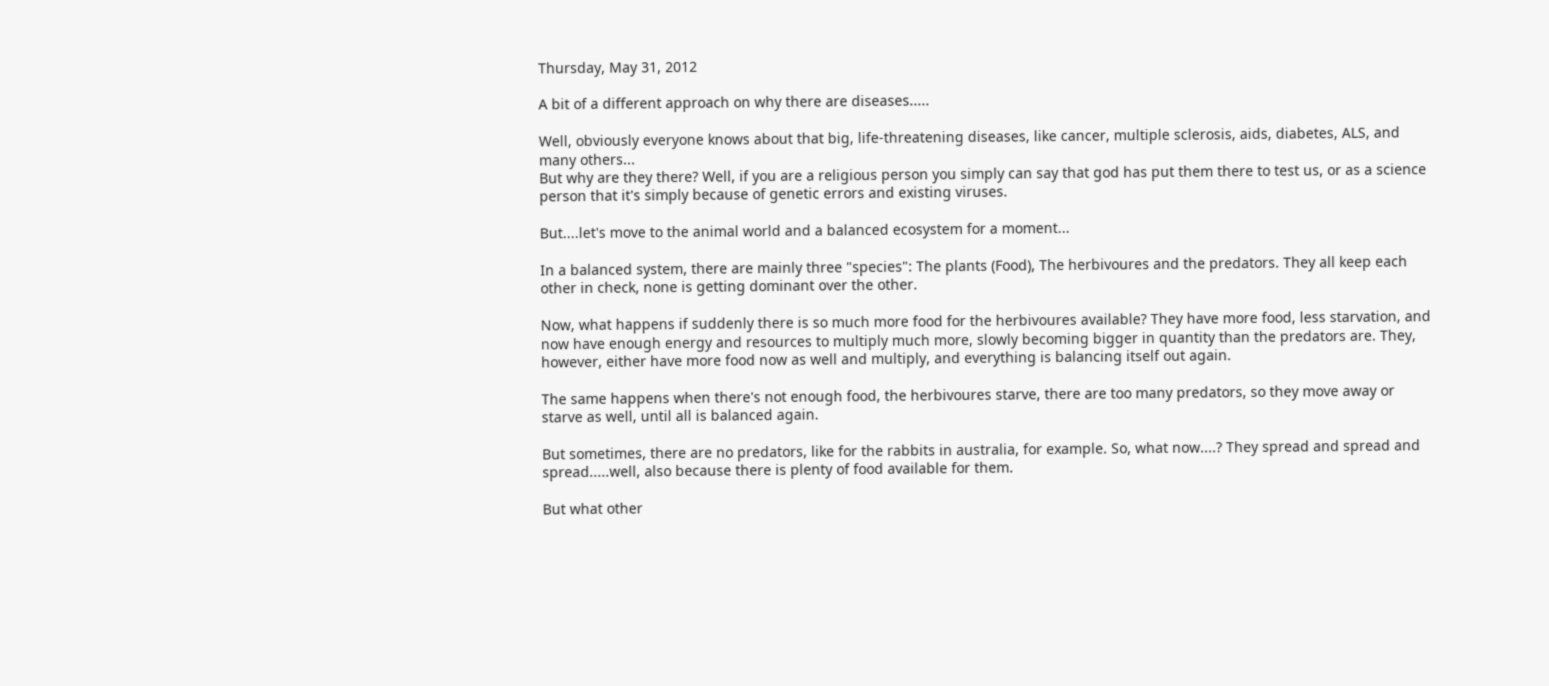Thursday, May 31, 2012

A bit of a different approach on why there are diseases.....

Well, obviously everyone knows about that big, life-threatening diseases, like cancer, multiple sclerosis, aids, diabetes, ALS, and many others...
But why are they there? Well, if you are a religious person you simply can say that god has put them there to test us, or as a science person that it's simply because of genetic errors and existing viruses.

But....let's move to the animal world and a balanced ecosystem for a moment...

In a balanced system, there are mainly three "species": The plants (Food), The herbivoures and the predators. They all keep each other in check, none is getting dominant over the other.

Now, what happens if suddenly there is so much more food for the herbivoures available? They have more food, less starvation, and now have enough energy and resources to multiply much more, slowly becoming bigger in quantity than the predators are. They, however, either have more food now as well and multiply, and everything is balancing itself out again.

The same happens when there's not enough food, the herbivoures starve, there are too many predators, so they move away or starve as well, until all is balanced again.

But sometimes, there are no predators, like for the rabbits in australia, for example. So, what now....? They spread and spread and spread.....well, also because there is plenty of food available for them.

But what other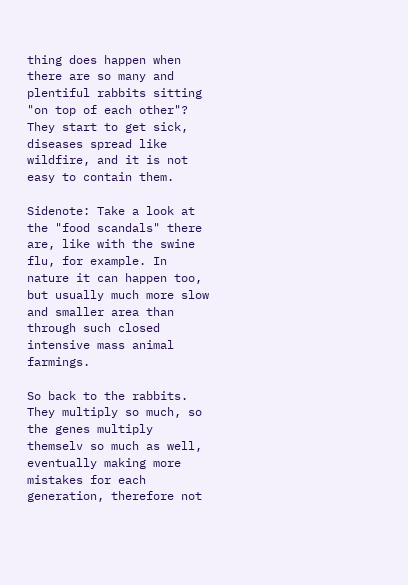thing does happen when there are so many and plentiful rabbits sitting "on top of each other"? They start to get sick, diseases spread like wildfire, and it is not easy to contain them.

Sidenote: Take a look at the "food scandals" there are, like with the swine flu, for example. In nature it can happen too, but usually much more slow and smaller area than through such closed intensive mass animal farmings.

So back to the rabbits. They multiply so much, so the genes multiply themselv so much as well, eventually making more mistakes for each generation, therefore not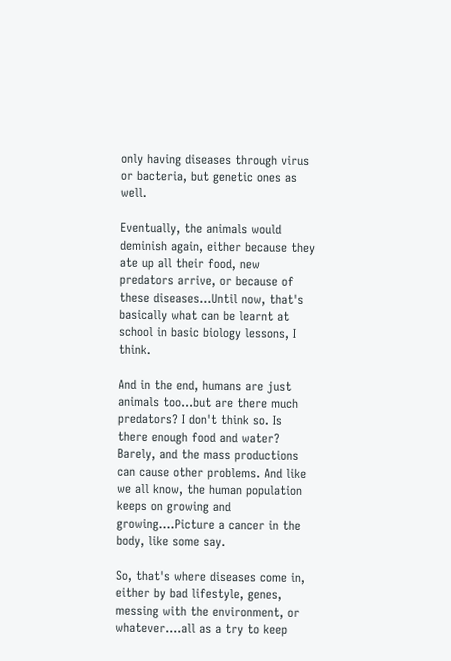only having diseases through virus or bacteria, but genetic ones as well.

Eventually, the animals would deminish again, either because they ate up all their food, new predators arrive, or because of these diseases...Until now, that's basically what can be learnt at school in basic biology lessons, I think.

And in the end, humans are just animals too...but are there much predators? I don't think so. Is there enough food and water? Barely, and the mass productions can cause other problems. And like we all know, the human population keeps on growing and growing....Picture a cancer in the body, like some say.

So, that's where diseases come in, either by bad lifestyle, genes, messing with the environment, or whatever....all as a try to keep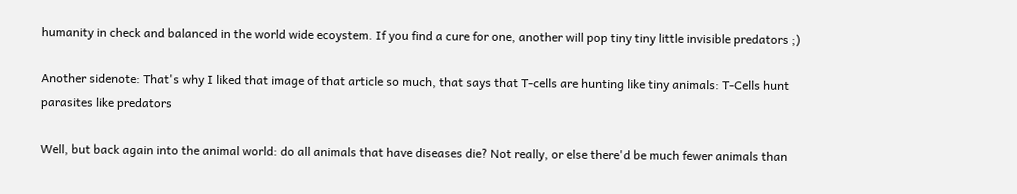humanity in check and balanced in the world wide ecoystem. If you find a cure for one, another will pop tiny tiny little invisible predators ;)

Another sidenote: That's why I liked that image of that article so much, that says that T-cells are hunting like tiny animals: T-Cells hunt parasites like predators

Well, but back again into the animal world: do all animals that have diseases die? Not really, or else there'd be much fewer animals than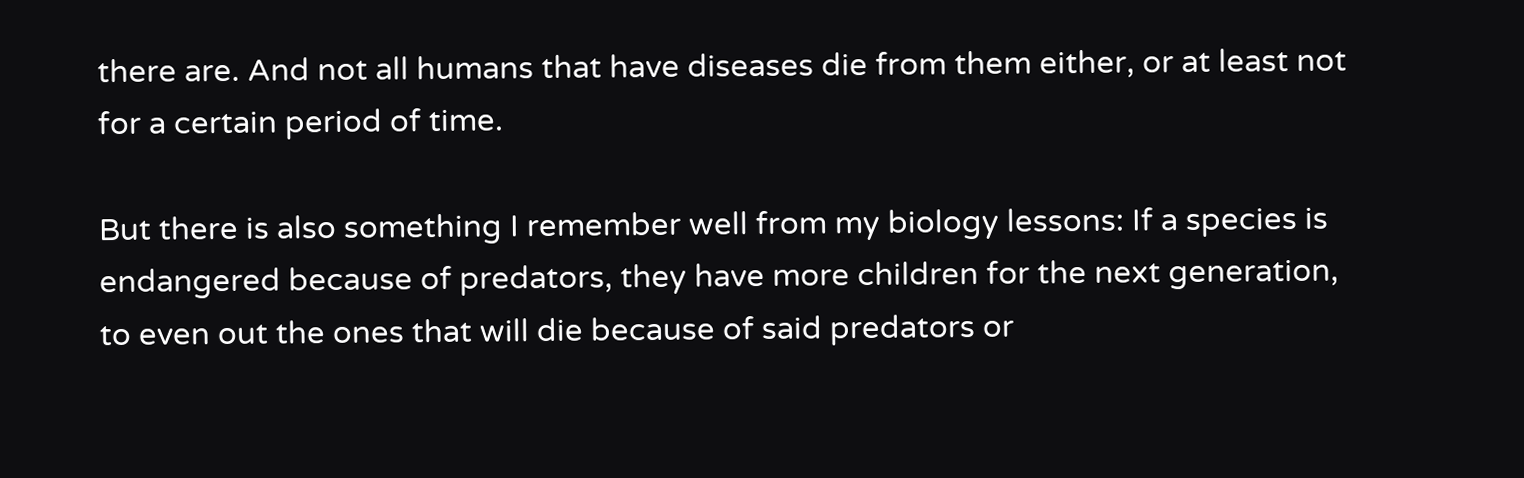there are. And not all humans that have diseases die from them either, or at least not for a certain period of time.

But there is also something I remember well from my biology lessons: If a species is endangered because of predators, they have more children for the next generation, to even out the ones that will die because of said predators or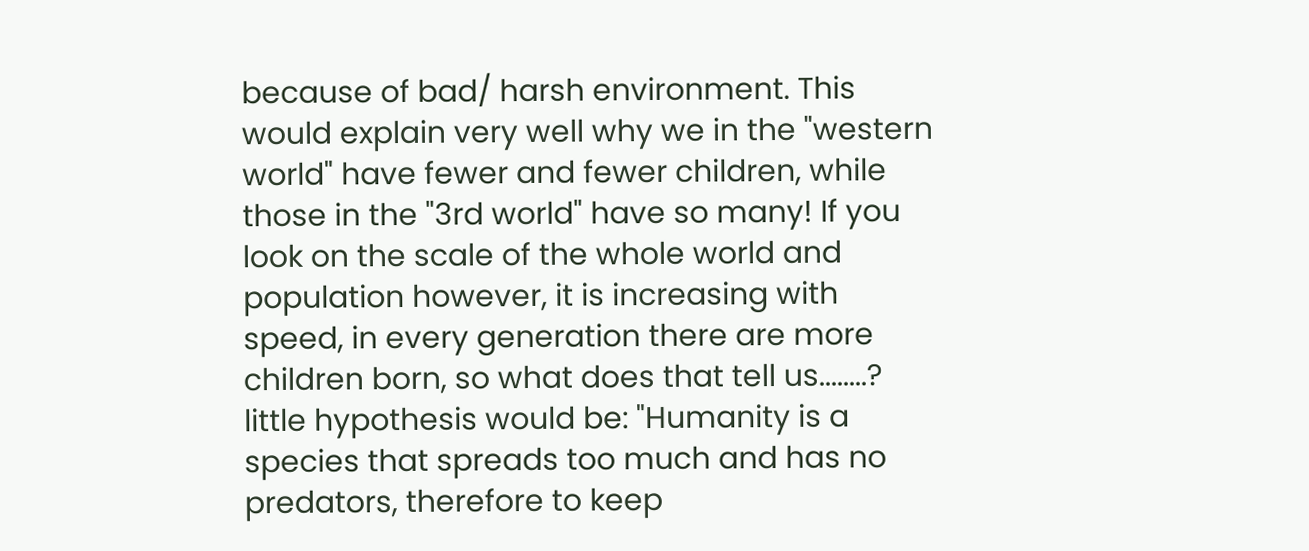because of bad/ harsh environment. This would explain very well why we in the "western world" have fewer and fewer children, while those in the "3rd world" have so many! If you look on the scale of the whole world and population however, it is increasing with speed, in every generation there are more children born, so what does that tell us........? little hypothesis would be: "Humanity is a species that spreads too much and has no predators, therefore to keep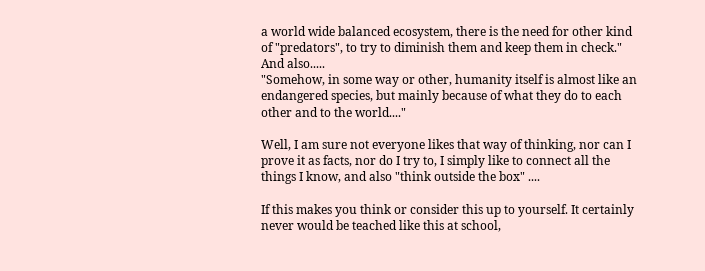a world wide balanced ecosystem, there is the need for other kind of "predators", to try to diminish them and keep them in check."
And also.....
"Somehow, in some way or other, humanity itself is almost like an endangered species, but mainly because of what they do to each other and to the world...."

Well, I am sure not everyone likes that way of thinking, nor can I prove it as facts, nor do I try to, I simply like to connect all the things I know, and also "think outside the box" ....

If this makes you think or consider this up to yourself. It certainly never would be teached like this at school,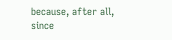because, after all, since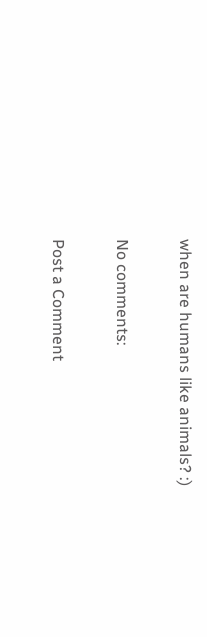when are humans like animals? :)

No comments:

Post a Comment